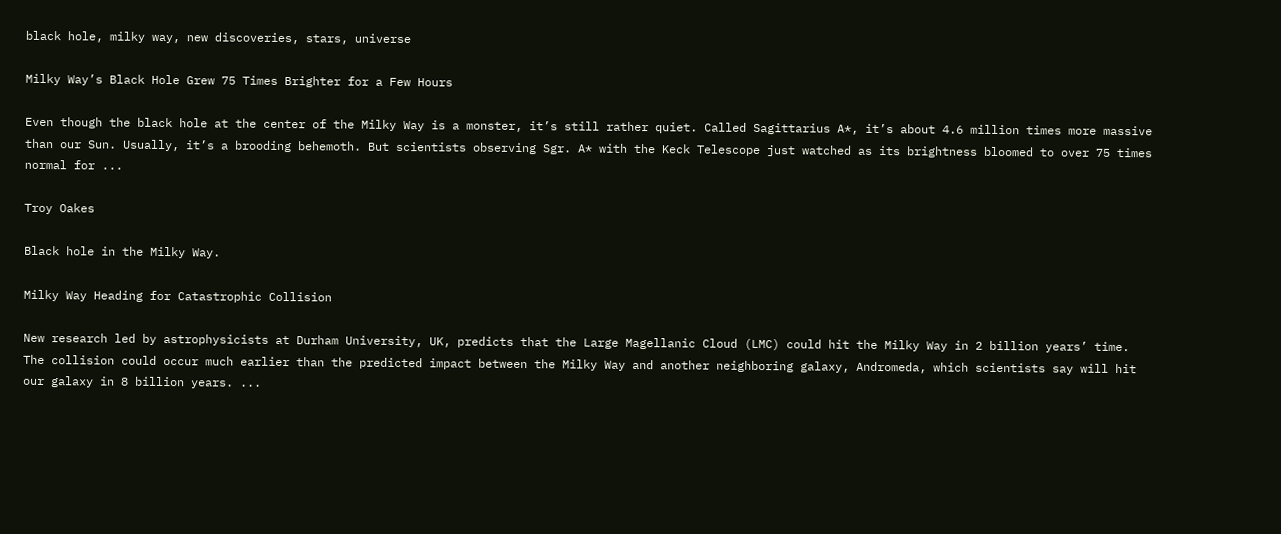black hole, milky way, new discoveries, stars, universe

Milky Way’s Black Hole Grew 75 Times Brighter for a Few Hours

Even though the black hole at the center of the Milky Way is a monster, it’s still rather quiet. Called Sagittarius A*, it’s about 4.6 million times more massive than our Sun. Usually, it’s a brooding behemoth. But scientists observing Sgr. A* with the Keck Telescope just watched as its brightness bloomed to over 75 times normal for ...

Troy Oakes

Black hole in the Milky Way.

Milky Way Heading for Catastrophic Collision

New research led by astrophysicists at Durham University, UK, predicts that the Large Magellanic Cloud (LMC) could hit the Milky Way in 2 billion years’ time. The collision could occur much earlier than the predicted impact between the Milky Way and another neighboring galaxy, Andromeda, which scientists say will hit our galaxy in 8 billion years. ...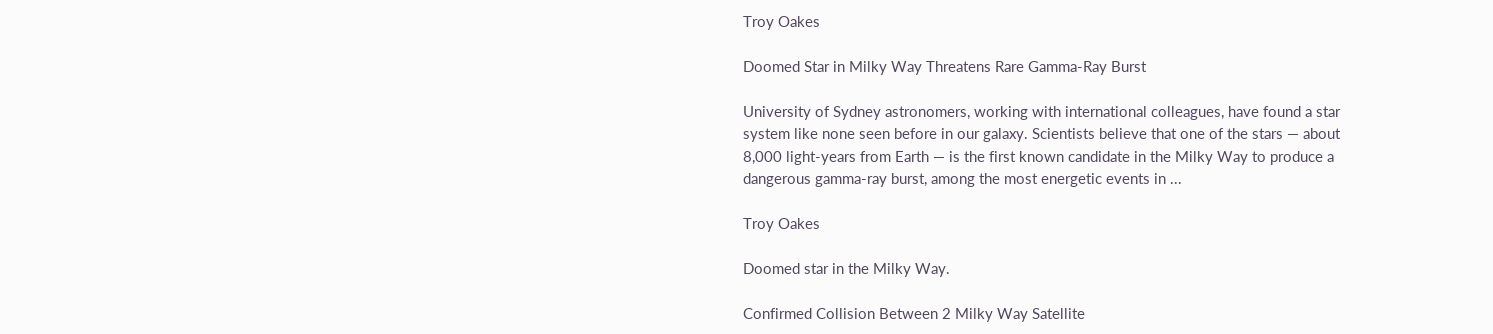Troy Oakes

Doomed Star in Milky Way Threatens Rare Gamma-Ray Burst

University of Sydney astronomers, working with international colleagues, have found a star system like none seen before in our galaxy. Scientists believe that one of the stars — about 8,000 light-years from Earth — is the first known candidate in the Milky Way to produce a dangerous gamma-ray burst, among the most energetic events in ...

Troy Oakes

Doomed star in the Milky Way.

Confirmed Collision Between 2 Milky Way Satellite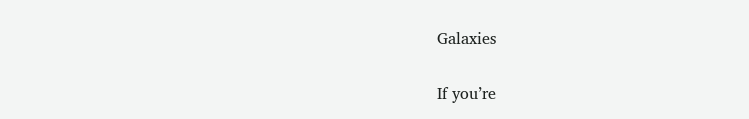Galaxies

If you’re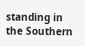standing in the Southern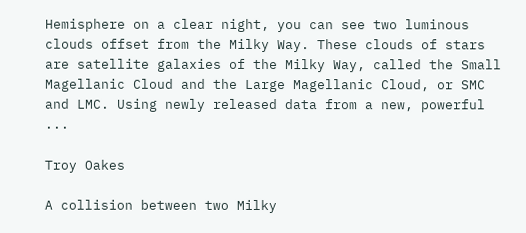Hemisphere on a clear night, you can see two luminous clouds offset from the Milky Way. These clouds of stars are satellite galaxies of the Milky Way, called the Small Magellanic Cloud and the Large Magellanic Cloud, or SMC and LMC. Using newly released data from a new, powerful ...

Troy Oakes

A collision between two Milky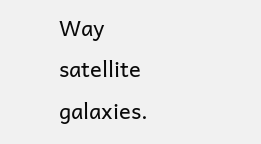Way satellite galaxies.